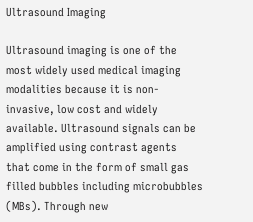Ultrasound Imaging

Ultrasound imaging is one of the most widely used medical imaging modalities because it is non-invasive, low cost and widely available. Ultrasound signals can be amplified using contrast agents that come in the form of small gas filled bubbles including microbubbles (MBs). Through new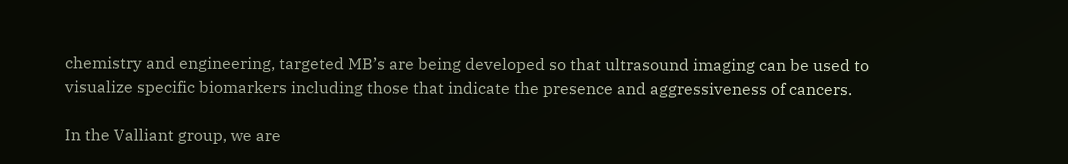chemistry and engineering, targeted MB’s are being developed so that ultrasound imaging can be used to visualize specific biomarkers including those that indicate the presence and aggressiveness of cancers.

In the Valliant group, we are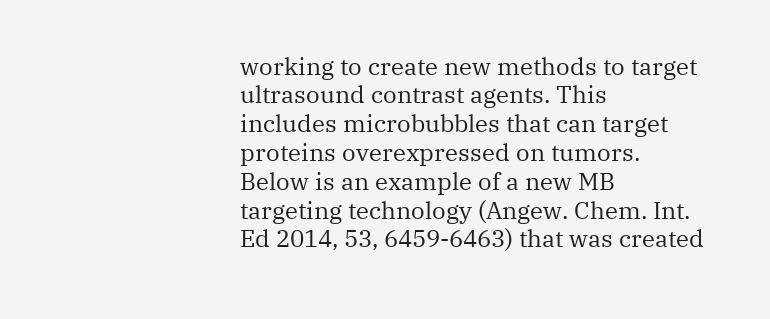working to create new methods to target ultrasound contrast agents. This includes microbubbles that can target proteins overexpressed on tumors. Below is an example of a new MB targeting technology (Angew. Chem. Int. Ed 2014, 53, 6459-6463) that was created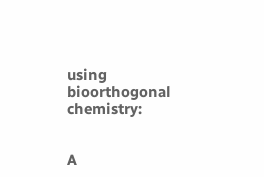using bioorthogonal chemistry:


A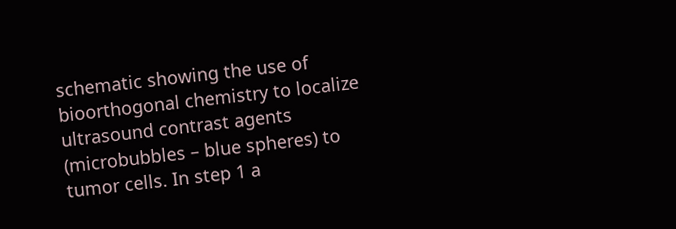schematic showing the use of bioorthogonal chemistry to localize ultrasound contrast agents (microbubbles – blue spheres) to tumor cells. In step 1 a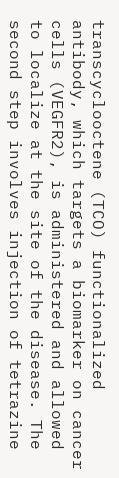transcyclooctene (TCO) functionalized antibody, which targets a biomarker on cancer cells (VEGFR2), is administered and allowed to localize at the site of the disease. The second step involves injection of tetrazine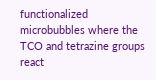functionalized microbubbles where the TCO and tetrazine groups react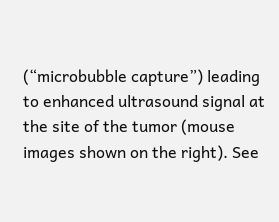(“microbubble capture”) leading to enhanced ultrasound signal at the site of the tumor (mouse images shown on the right). See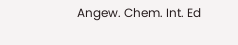Angew. Chem. Int. Ed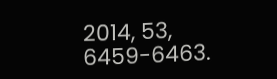2014, 53, 6459-6463.